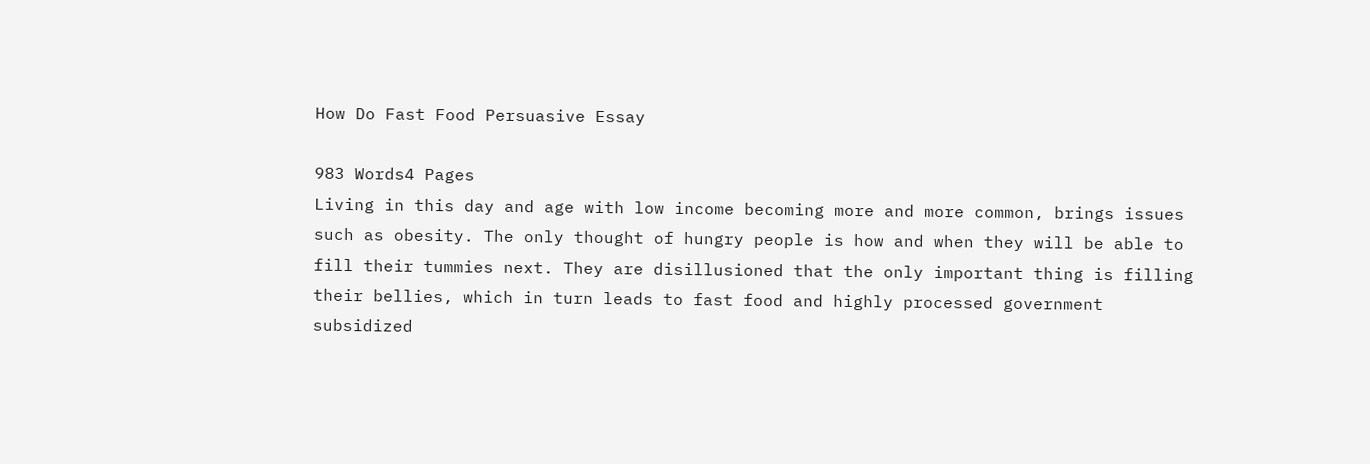How Do Fast Food Persuasive Essay

983 Words4 Pages
Living in this day and age with low income becoming more and more common, brings issues such as obesity. The only thought of hungry people is how and when they will be able to fill their tummies next. They are disillusioned that the only important thing is filling their bellies, which in turn leads to fast food and highly processed government subsidized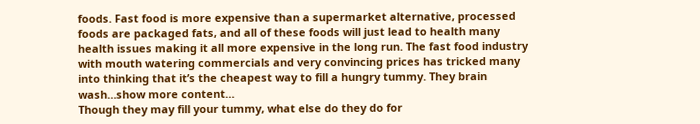foods. Fast food is more expensive than a supermarket alternative, processed foods are packaged fats, and all of these foods will just lead to health many health issues making it all more expensive in the long run. The fast food industry with mouth watering commercials and very convincing prices has tricked many into thinking that it’s the cheapest way to fill a hungry tummy. They brain wash…show more content…
Though they may fill your tummy, what else do they do for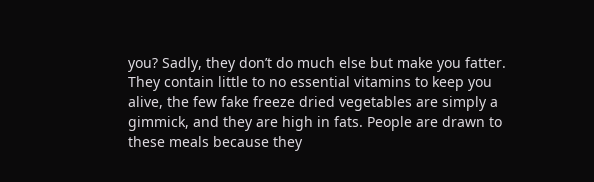you? Sadly, they don’t do much else but make you fatter. They contain little to no essential vitamins to keep you alive, the few fake freeze dried vegetables are simply a gimmick, and they are high in fats. People are drawn to these meals because they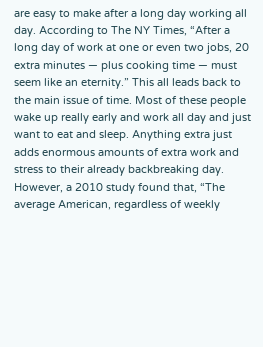are easy to make after a long day working all day. According to The NY Times, “After a long day of work at one or even two jobs, 20 extra minutes — plus cooking time — must seem like an eternity.” This all leads back to the main issue of time. Most of these people wake up really early and work all day and just want to eat and sleep. Anything extra just adds enormous amounts of extra work and stress to their already backbreaking day. However, a 2010 study found that, “The average American, regardless of weekly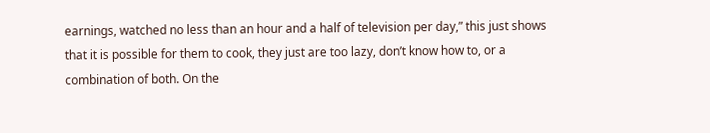earnings, watched no less than an hour and a half of television per day,” this just shows that it is possible for them to cook, they just are too lazy, don’t know how to, or a combination of both. On the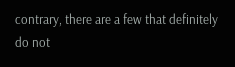contrary, there are a few that definitely do not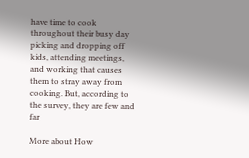have time to cook throughout their busy day picking and dropping off kids, attending meetings, and working that causes them to stray away from cooking. But, according to the survey, they are few and far

More about How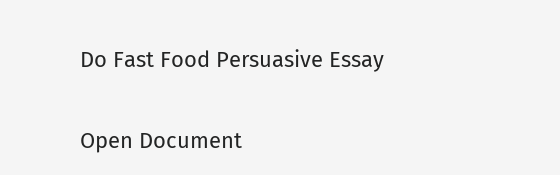Do Fast Food Persuasive Essay

Open Document